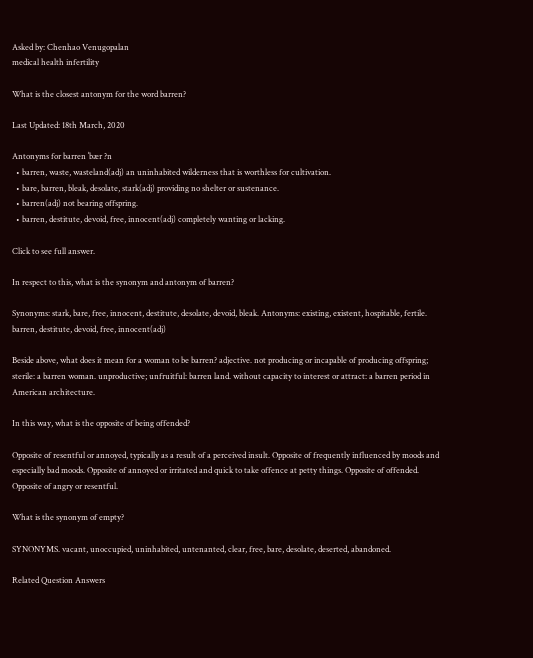Asked by: Chenhao Venugopalan
medical health infertility

What is the closest antonym for the word barren?

Last Updated: 18th March, 2020

Antonyms for barren ˈbær ?n
  • barren, waste, wasteland(adj) an uninhabited wilderness that is worthless for cultivation.
  • bare, barren, bleak, desolate, stark(adj) providing no shelter or sustenance.
  • barren(adj) not bearing offspring.
  • barren, destitute, devoid, free, innocent(adj) completely wanting or lacking.

Click to see full answer.

In respect to this, what is the synonym and antonym of barren?

Synonyms: stark, bare, free, innocent, destitute, desolate, devoid, bleak. Antonyms: existing, existent, hospitable, fertile. barren, destitute, devoid, free, innocent(adj)

Beside above, what does it mean for a woman to be barren? adjective. not producing or incapable of producing offspring; sterile: a barren woman. unproductive; unfruitful: barren land. without capacity to interest or attract: a barren period in American architecture.

In this way, what is the opposite of being offended?

Opposite of resentful or annoyed, typically as a result of a perceived insult. Opposite of frequently influenced by moods and especially bad moods. Opposite of annoyed or irritated and quick to take offence at petty things. Opposite of offended. Opposite of angry or resentful.

What is the synonym of empty?

SYNONYMS. vacant, unoccupied, uninhabited, untenanted, clear, free, bare, desolate, deserted, abandoned.

Related Question Answers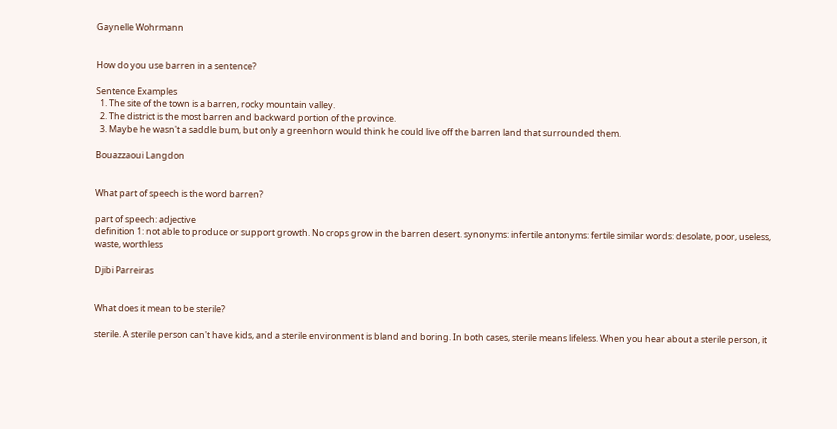Gaynelle Wohrmann


How do you use barren in a sentence?

Sentence Examples
  1. The site of the town is a barren, rocky mountain valley.
  2. The district is the most barren and backward portion of the province.
  3. Maybe he wasn't a saddle bum, but only a greenhorn would think he could live off the barren land that surrounded them.

Bouazzaoui Langdon


What part of speech is the word barren?

part of speech: adjective
definition 1: not able to produce or support growth. No crops grow in the barren desert. synonyms: infertile antonyms: fertile similar words: desolate, poor, useless, waste, worthless

Djibi Parreiras


What does it mean to be sterile?

sterile. A sterile person can't have kids, and a sterile environment is bland and boring. In both cases, sterile means lifeless. When you hear about a sterile person, it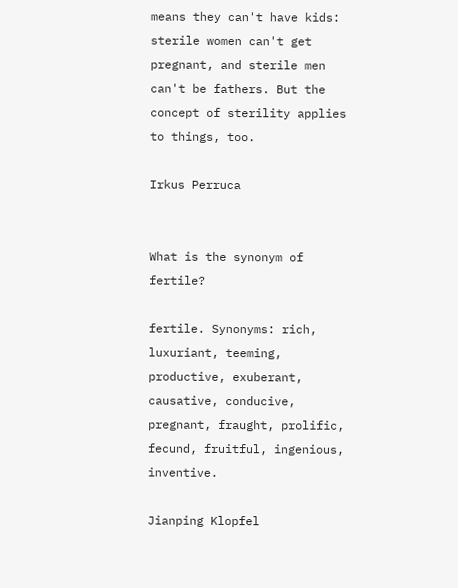means they can't have kids: sterile women can't get pregnant, and sterile men can't be fathers. But the concept of sterility applies to things, too.

Irkus Perruca


What is the synonym of fertile?

fertile. Synonyms: rich, luxuriant, teeming, productive, exuberant, causative, conducive, pregnant, fraught, prolific, fecund, fruitful, ingenious, inventive.

Jianping Klopfel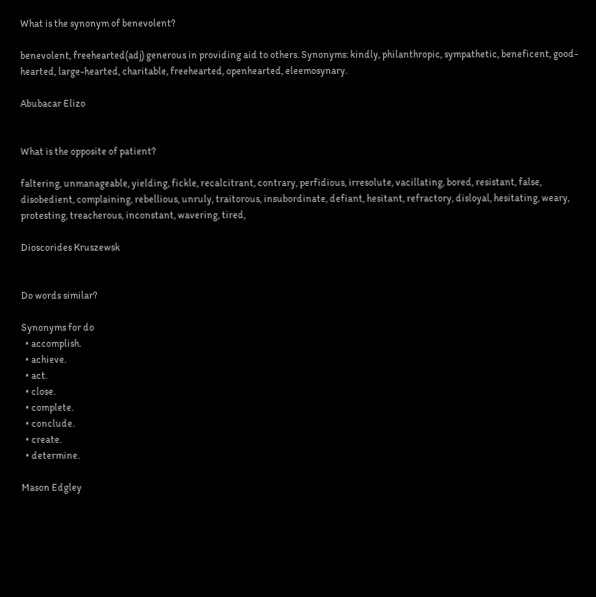What is the synonym of benevolent?

benevolent, freehearted(adj) generous in providing aid to others. Synonyms: kindly, philanthropic, sympathetic, beneficent, good-hearted, large-hearted, charitable, freehearted, openhearted, eleemosynary.

Abubacar Elizo


What is the opposite of patient?

faltering, unmanageable, yielding, fickle, recalcitrant, contrary, perfidious, irresolute, vacillating, bored, resistant, false, disobedient, complaining, rebellious, unruly, traitorous, insubordinate, defiant, hesitant, refractory, disloyal, hesitating, weary, protesting, treacherous, inconstant, wavering, tired,

Dioscorides Kruszewsk


Do words similar?

Synonyms for do
  • accomplish.
  • achieve.
  • act.
  • close.
  • complete.
  • conclude.
  • create.
  • determine.

Mason Edgley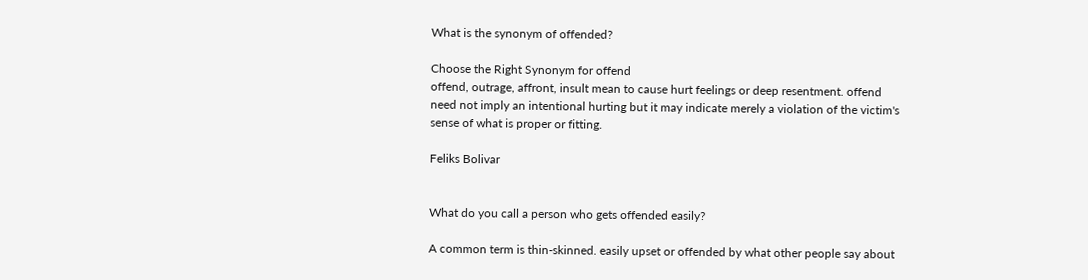What is the synonym of offended?

Choose the Right Synonym for offend
offend, outrage, affront, insult mean to cause hurt feelings or deep resentment. offend need not imply an intentional hurting but it may indicate merely a violation of the victim's sense of what is proper or fitting.

Feliks Bolivar


What do you call a person who gets offended easily?

A common term is thin-skinned. easily upset or offended by what other people say about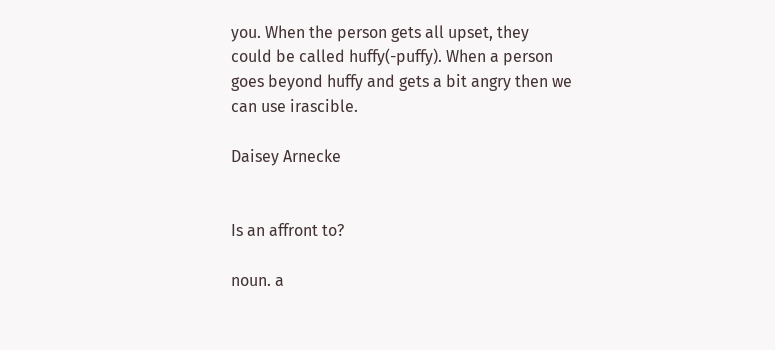you. When the person gets all upset, they could be called huffy(-puffy). When a person goes beyond huffy and gets a bit angry then we can use irascible.

Daisey Arnecke


Is an affront to?

noun. a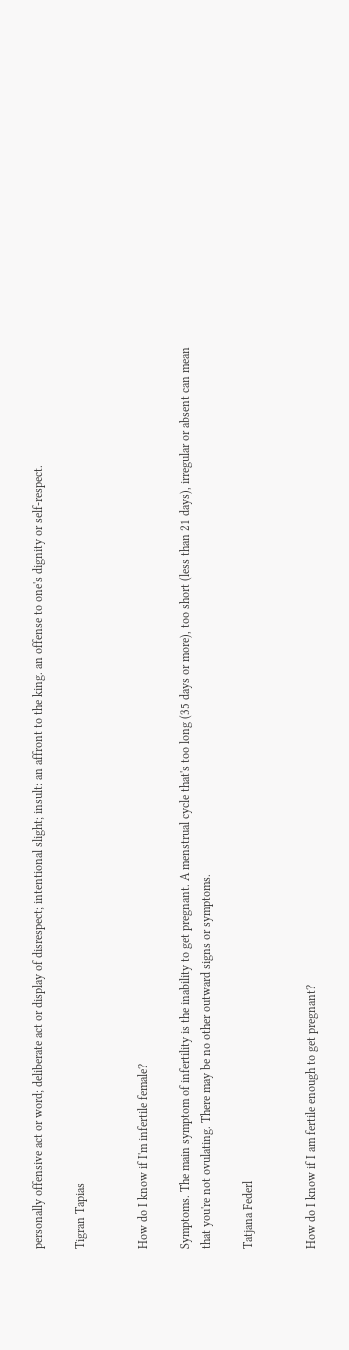personally offensive act or word; deliberate act or display of disrespect; intentional slight; insult: an affront to the king. an offense to one's dignity or self-respect.

Tigran Tapias


How do I know if I'm infertile female?

Symptoms. The main symptom of infertility is the inability to get pregnant. A menstrual cycle that's too long (35 days or more), too short (less than 21 days), irregular or absent can mean that you're not ovulating. There may be no other outward signs or symptoms.

Tatjana Federl


How do I know if I am fertile enough to get pregnant?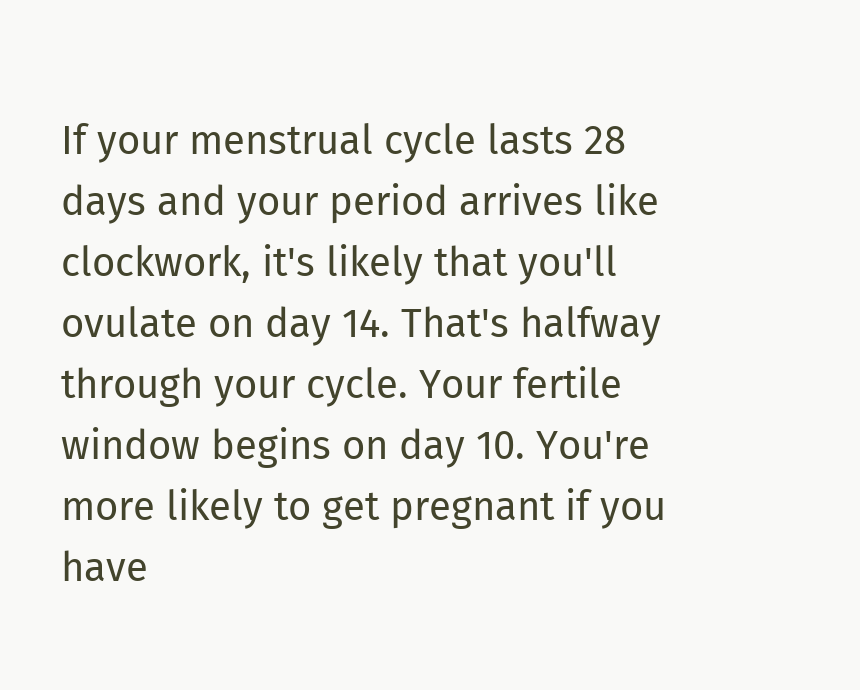If your menstrual cycle lasts 28 days and your period arrives like clockwork, it's likely that you'll ovulate on day 14. That's halfway through your cycle. Your fertile window begins on day 10. You're more likely to get pregnant if you have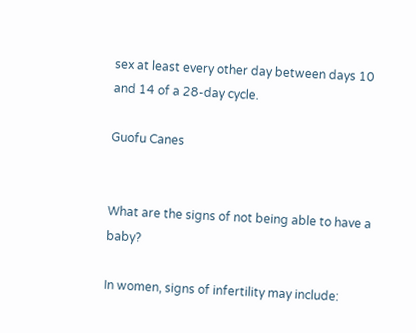sex at least every other day between days 10 and 14 of a 28-day cycle.

Guofu Canes


What are the signs of not being able to have a baby?

In women, signs of infertility may include: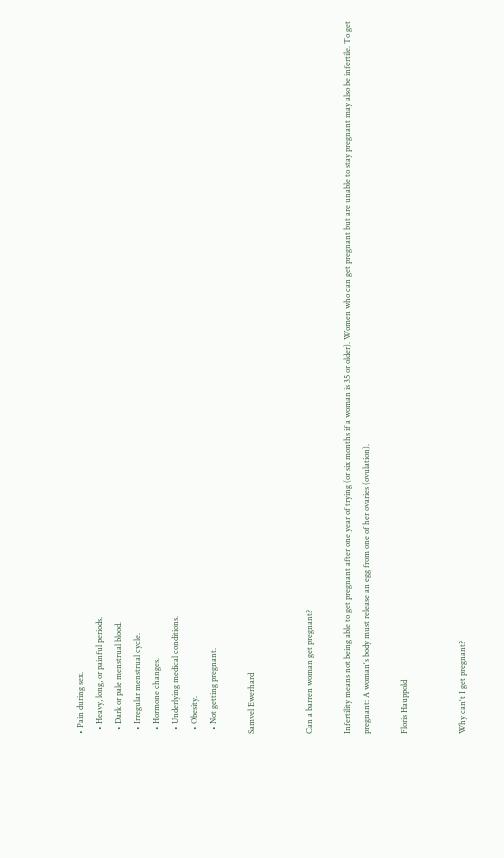• Pain during sex.
  • Heavy, long, or painful periods.
  • Dark or pale menstrual blood.
  • Irregular menstrual cycle.
  • Hormone changes.
  • Underlying medical conditions.
  • Obesity.
  • Not getting pregnant.

Samvel Ewerhard


Can a barren woman get pregnant?

Infertility means not being able to get pregnant after one year of trying (or six months if a woman is 35 or older). Women who can get pregnant but are unable to stay pregnant may also be infertile. To get pregnant: A woman's body must release an egg from one of her ovaries (ovulation).

Floris Hauppold


Why can't I get pregnant?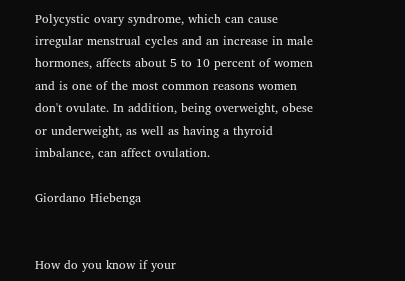Polycystic ovary syndrome, which can cause irregular menstrual cycles and an increase in male hormones, affects about 5 to 10 percent of women and is one of the most common reasons women don't ovulate. In addition, being overweight, obese or underweight, as well as having a thyroid imbalance, can affect ovulation.

Giordano Hiebenga


How do you know if your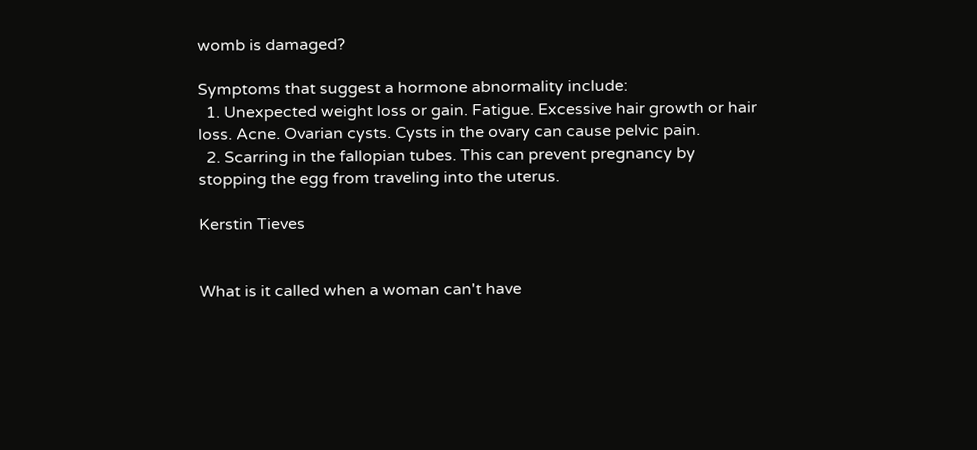womb is damaged?

Symptoms that suggest a hormone abnormality include:
  1. Unexpected weight loss or gain. Fatigue. Excessive hair growth or hair loss. Acne. Ovarian cysts. Cysts in the ovary can cause pelvic pain.
  2. Scarring in the fallopian tubes. This can prevent pregnancy by stopping the egg from traveling into the uterus.

Kerstin Tieves


What is it called when a woman can't have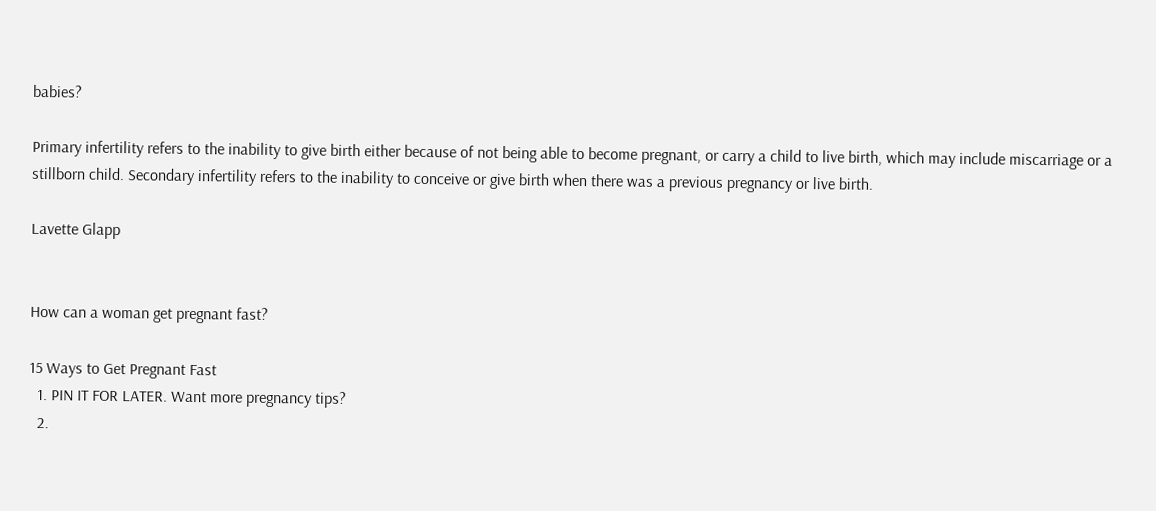babies?

Primary infertility refers to the inability to give birth either because of not being able to become pregnant, or carry a child to live birth, which may include miscarriage or a stillborn child. Secondary infertility refers to the inability to conceive or give birth when there was a previous pregnancy or live birth.

Lavette Glapp


How can a woman get pregnant fast?

15 Ways to Get Pregnant Fast
  1. PIN IT FOR LATER. Want more pregnancy tips?
  2.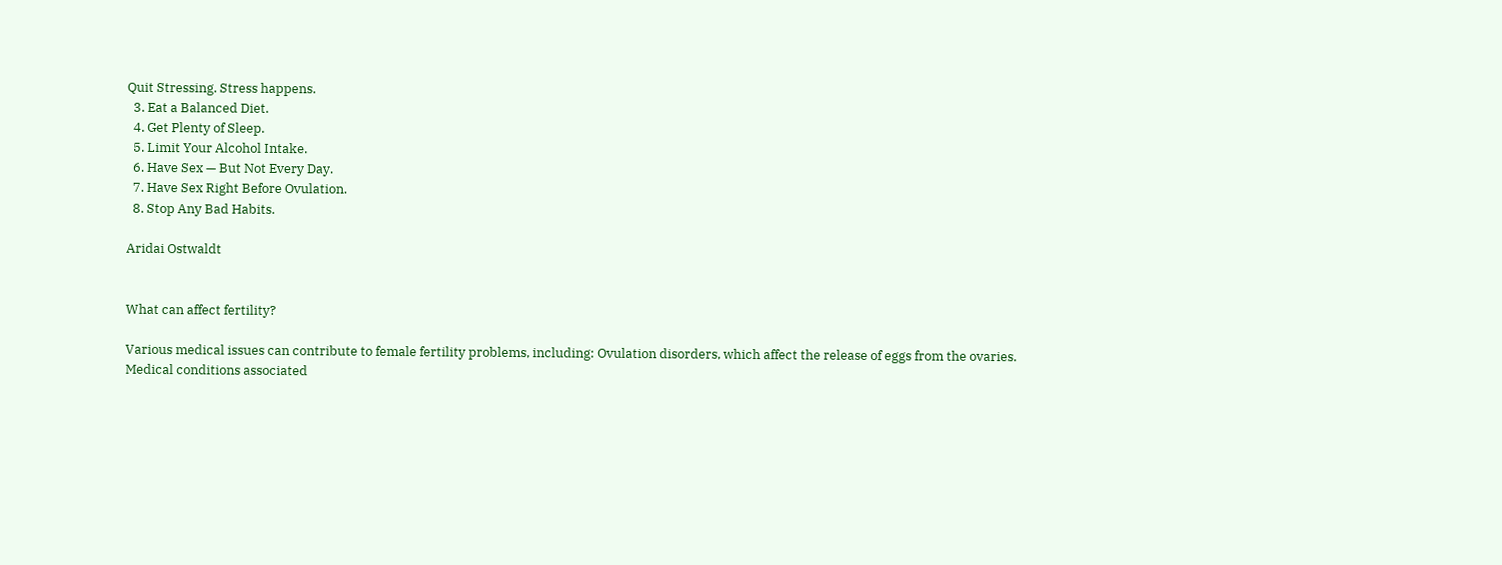Quit Stressing. Stress happens.
  3. Eat a Balanced Diet.
  4. Get Plenty of Sleep.
  5. Limit Your Alcohol Intake.
  6. Have Sex — But Not Every Day.
  7. Have Sex Right Before Ovulation.
  8. Stop Any Bad Habits.

Aridai Ostwaldt


What can affect fertility?

Various medical issues can contribute to female fertility problems, including: Ovulation disorders, which affect the release of eggs from the ovaries. Medical conditions associated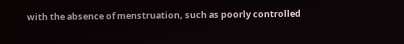with the absence of menstruation, such as poorly controlled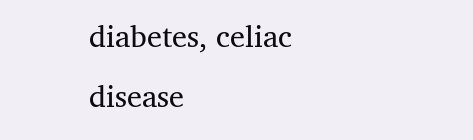diabetes, celiac disease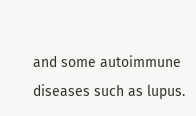and some autoimmune diseases such as lupus.